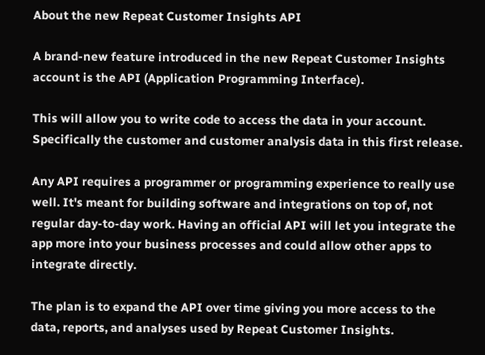About the new Repeat Customer Insights API

A brand-new feature introduced in the new Repeat Customer Insights account is the API (Application Programming Interface).

This will allow you to write code to access the data in your account. Specifically the customer and customer analysis data in this first release.

Any API requires a programmer or programming experience to really use well. It's meant for building software and integrations on top of, not regular day-to-day work. Having an official API will let you integrate the app more into your business processes and could allow other apps to integrate directly.

The plan is to expand the API over time giving you more access to the data, reports, and analyses used by Repeat Customer Insights.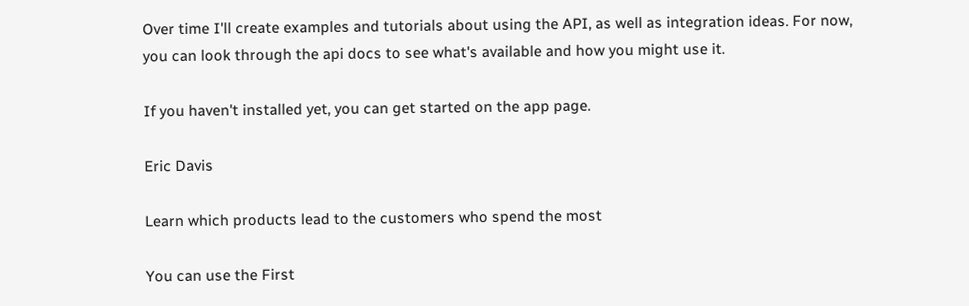Over time I'll create examples and tutorials about using the API, as well as integration ideas. For now, you can look through the api docs to see what's available and how you might use it.

If you haven't installed yet, you can get started on the app page.

Eric Davis

Learn which products lead to the customers who spend the most

You can use the First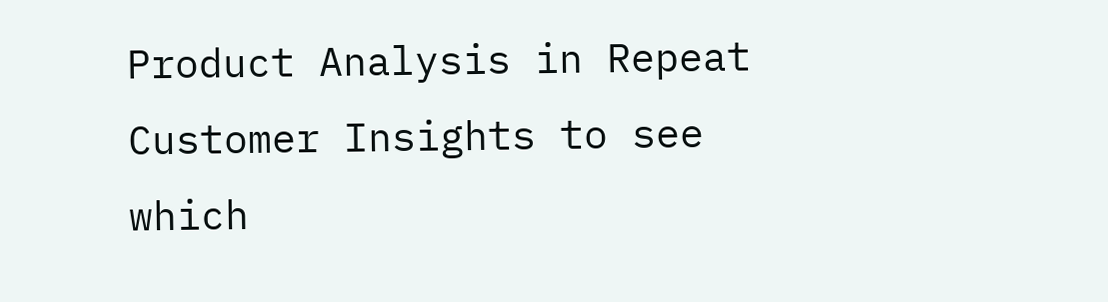Product Analysis in Repeat Customer Insights to see which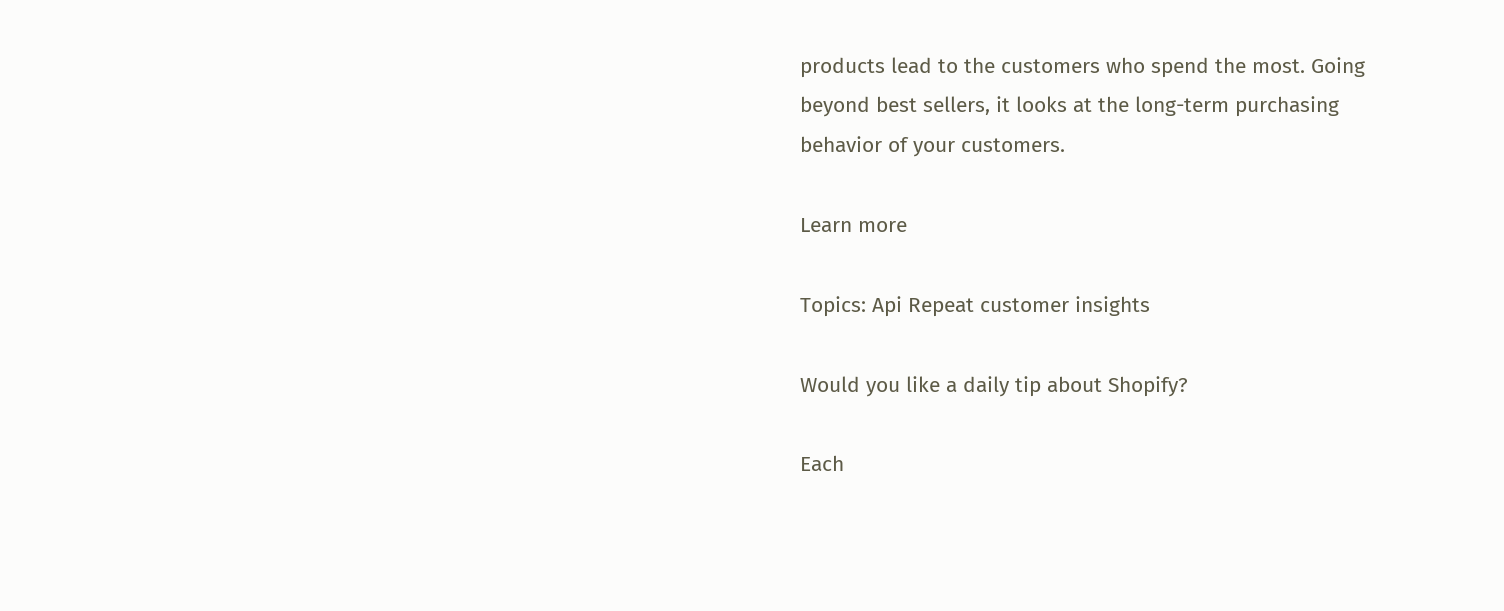products lead to the customers who spend the most. Going beyond best sellers, it looks at the long-term purchasing behavior of your customers.

Learn more

Topics: Api Repeat customer insights

Would you like a daily tip about Shopify?

Each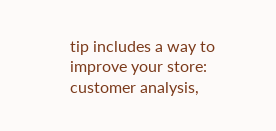tip includes a way to improve your store: customer analysis,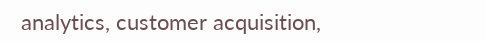analytics, customer acquisition,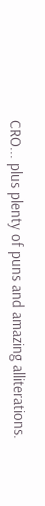CRO... plus plenty of puns and amazing alliterations.